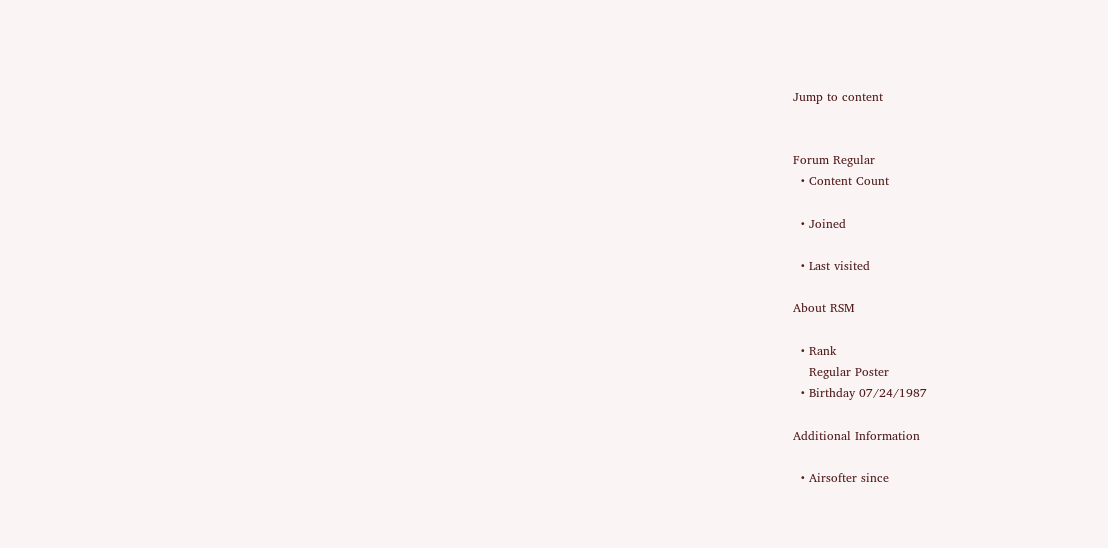Jump to content


Forum Regular
  • Content Count

  • Joined

  • Last visited

About RSM

  • Rank
    Regular Poster
  • Birthday 07/24/1987

Additional Information

  • Airsofter since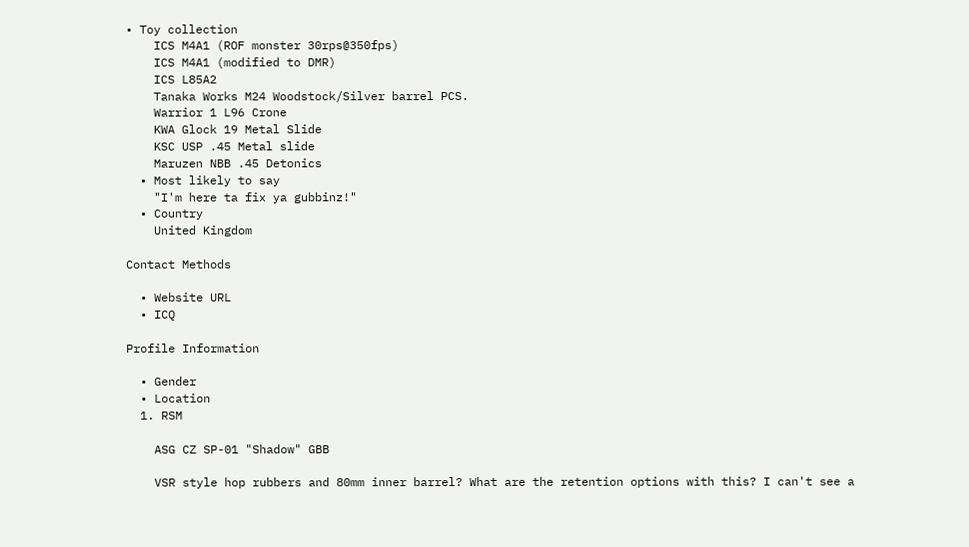• Toy collection
    ICS M4A1 (ROF monster 30rps@350fps)
    ICS M4A1 (modified to DMR)
    ICS L85A2
    Tanaka Works M24 Woodstock/Silver barrel PCS.
    Warrior 1 L96 Crone
    KWA Glock 19 Metal Slide
    KSC USP .45 Metal slide
    Maruzen NBB .45 Detonics
  • Most likely to say
    "I'm here ta fix ya gubbinz!"
  • Country
    United Kingdom

Contact Methods

  • Website URL
  • ICQ

Profile Information

  • Gender
  • Location
  1. RSM

    ASG CZ SP-01 "Shadow" GBB

    VSR style hop rubbers and 80mm inner barrel? What are the retention options with this? I can't see a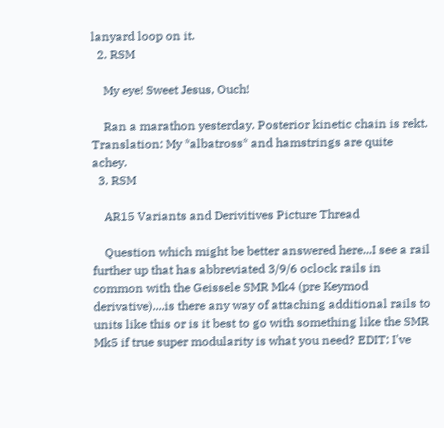lanyard loop on it.
  2. RSM

    My eye! Sweet Jesus, Ouch!

    Ran a marathon yesterday. Posterior kinetic chain is rekt. Translation: My *albatross* and hamstrings are quite achey.
  3. RSM

    AR15 Variants and Derivitives Picture Thread

    Question which might be better answered here...I see a rail further up that has abbreviated 3/9/6 oclock rails in common with the Geissele SMR Mk4 (pre Keymod derivative)....is there any way of attaching additional rails to units like this or is it best to go with something like the SMR Mk5 if true super modularity is what you need? EDIT: I've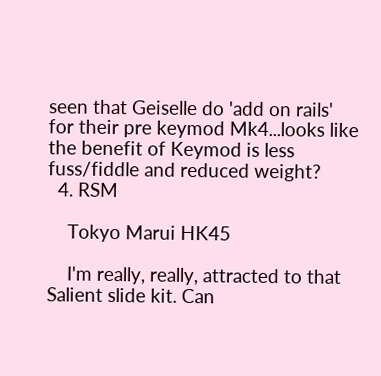seen that Geiselle do 'add on rails' for their pre keymod Mk4...looks like the benefit of Keymod is less fuss/fiddle and reduced weight?
  4. RSM

    Tokyo Marui HK45

    I'm really, really, attracted to that Salient slide kit. Can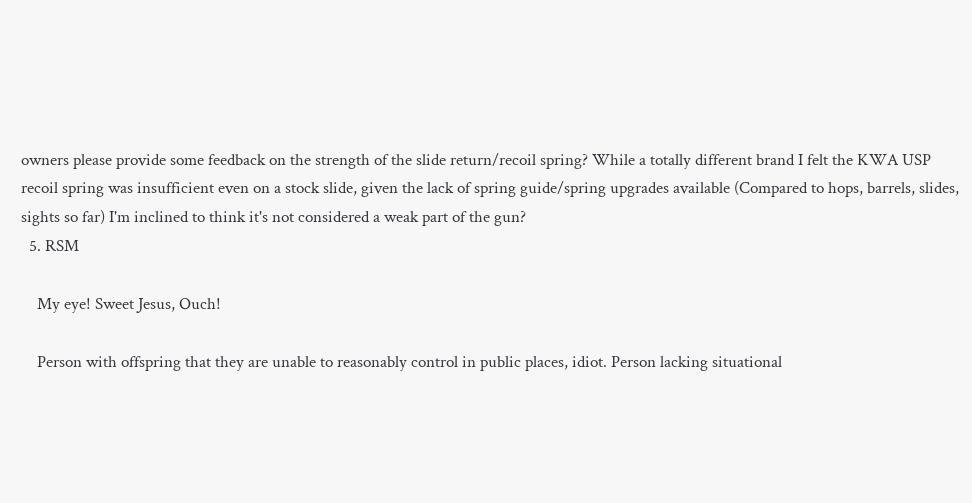owners please provide some feedback on the strength of the slide return/recoil spring? While a totally different brand I felt the KWA USP recoil spring was insufficient even on a stock slide, given the lack of spring guide/spring upgrades available (Compared to hops, barrels, slides, sights so far) I'm inclined to think it's not considered a weak part of the gun?
  5. RSM

    My eye! Sweet Jesus, Ouch!

    Person with offspring that they are unable to reasonably control in public places, idiot. Person lacking situational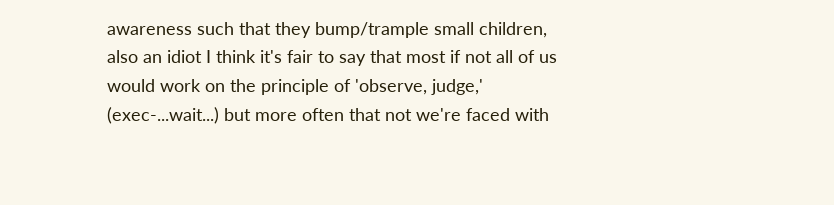awareness such that they bump/trample small children, also an idiot I think it's fair to say that most if not all of us would work on the principle of 'observe, judge,' (exec-...wait...) but more often that not we're faced with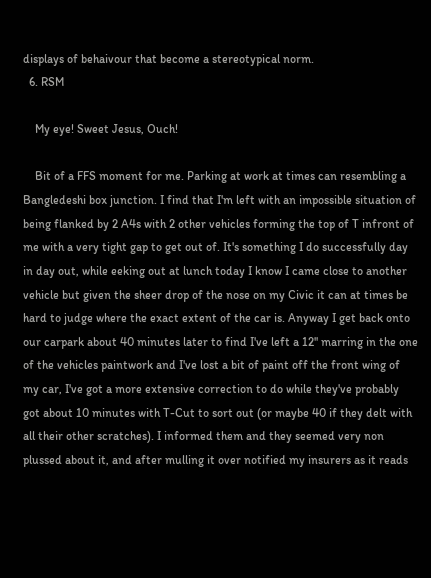displays of behaivour that become a stereotypical norm.
  6. RSM

    My eye! Sweet Jesus, Ouch!

    Bit of a FFS moment for me. Parking at work at times can resembling a Bangledeshi box junction. I find that I'm left with an impossible situation of being flanked by 2 A4s with 2 other vehicles forming the top of T infront of me with a very tight gap to get out of. It's something I do successfully day in day out, while eeking out at lunch today I know I came close to another vehicle but given the sheer drop of the nose on my Civic it can at times be hard to judge where the exact extent of the car is. Anyway I get back onto our carpark about 40 minutes later to find I've left a 12'' marring in the one of the vehicles paintwork and I've lost a bit of paint off the front wing of my car, I've got a more extensive correction to do while they've probably got about 10 minutes with T-Cut to sort out (or maybe 40 if they delt with all their other scratches). I informed them and they seemed very non plussed about it, and after mulling it over notified my insurers as it reads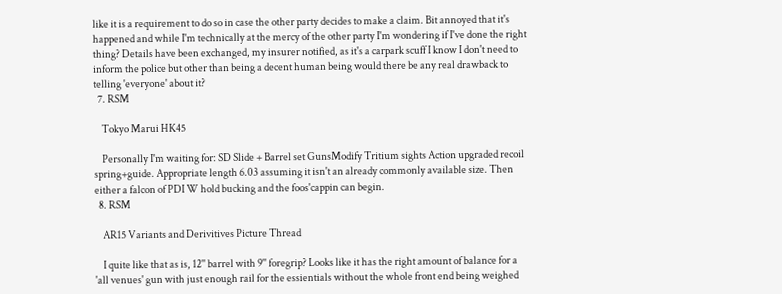like it is a requirement to do so in case the other party decides to make a claim. Bit annoyed that it's happened and while I'm technically at the mercy of the other party I'm wondering if I've done the right thing? Details have been exchanged, my insurer notified, as it's a carpark scuff I know I don't need to inform the police but other than being a decent human being would there be any real drawback to telling 'everyone' about it?
  7. RSM

    Tokyo Marui HK45

    Personally I'm waiting for: SD Slide + Barrel set GunsModify Tritium sights Action upgraded recoil spring+guide. Appropriate length 6.03 assuming it isn't an already commonly available size. Then either a falcon of PDI W hold bucking and the foos'cappin can begin.
  8. RSM

    AR15 Variants and Derivitives Picture Thread

    I quite like that as is, 12'' barrel with 9'' foregrip? Looks like it has the right amount of balance for a 'all venues' gun with just enough rail for the essientials without the whole front end being weighed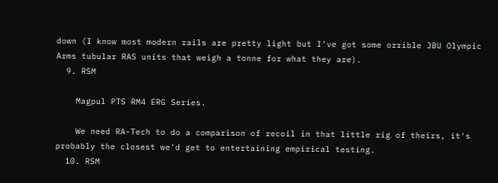down (I know most modern rails are pretty light but I've got some orrible JBU Olympic Arms tubular RAS units that weigh a tonne for what they are).
  9. RSM

    Magpul PTS RM4 ERG Series.

    We need RA-Tech to do a comparison of recoil in that little rig of theirs, it's probably the closest we'd get to entertaining empirical testing.
  10. RSM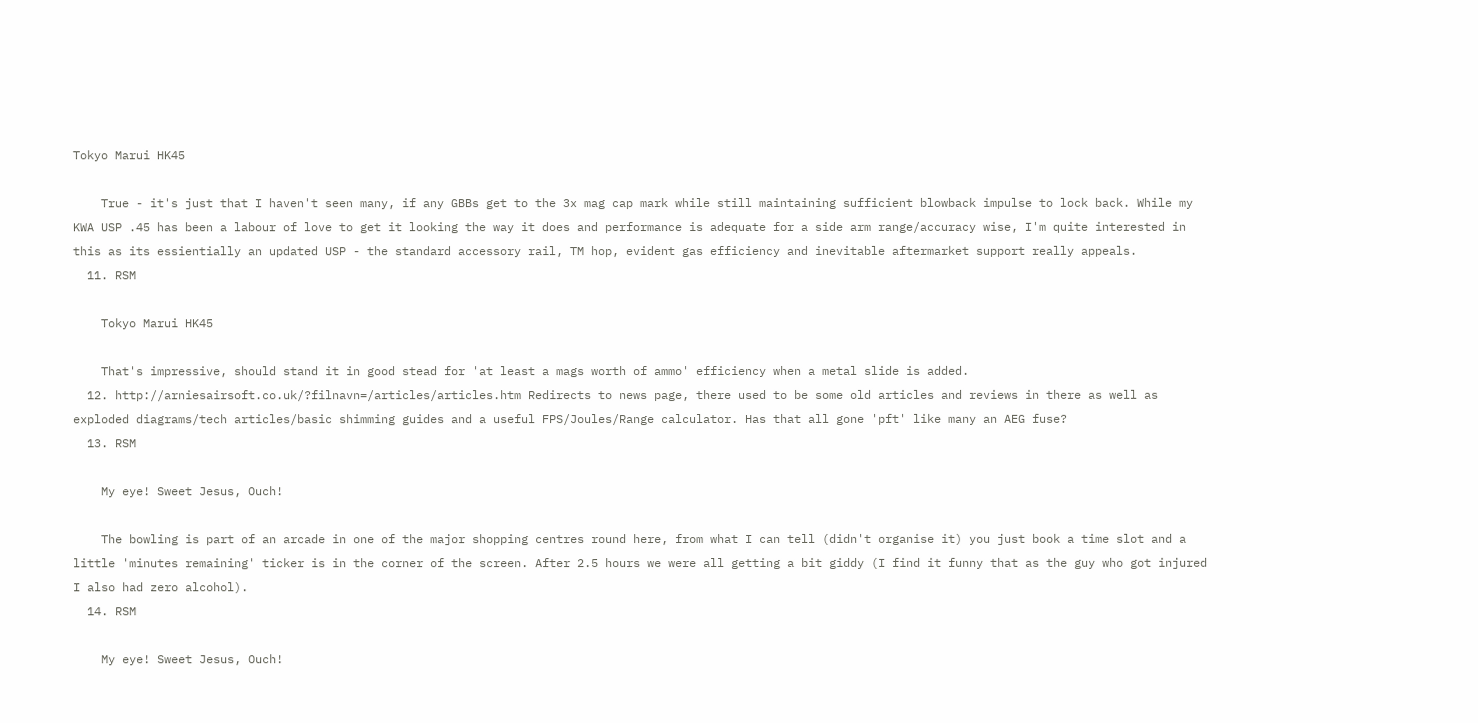Tokyo Marui HK45

    True - it's just that I haven't seen many, if any GBBs get to the 3x mag cap mark while still maintaining sufficient blowback impulse to lock back. While my KWA USP .45 has been a labour of love to get it looking the way it does and performance is adequate for a side arm range/accuracy wise, I'm quite interested in this as its essientially an updated USP - the standard accessory rail, TM hop, evident gas efficiency and inevitable aftermarket support really appeals.
  11. RSM

    Tokyo Marui HK45

    That's impressive, should stand it in good stead for 'at least a mags worth of ammo' efficiency when a metal slide is added.
  12. http://arniesairsoft.co.uk/?filnavn=/articles/articles.htm Redirects to news page, there used to be some old articles and reviews in there as well as exploded diagrams/tech articles/basic shimming guides and a useful FPS/Joules/Range calculator. Has that all gone 'pft' like many an AEG fuse?
  13. RSM

    My eye! Sweet Jesus, Ouch!

    The bowling is part of an arcade in one of the major shopping centres round here, from what I can tell (didn't organise it) you just book a time slot and a little 'minutes remaining' ticker is in the corner of the screen. After 2.5 hours we were all getting a bit giddy (I find it funny that as the guy who got injured I also had zero alcohol).
  14. RSM

    My eye! Sweet Jesus, Ouch!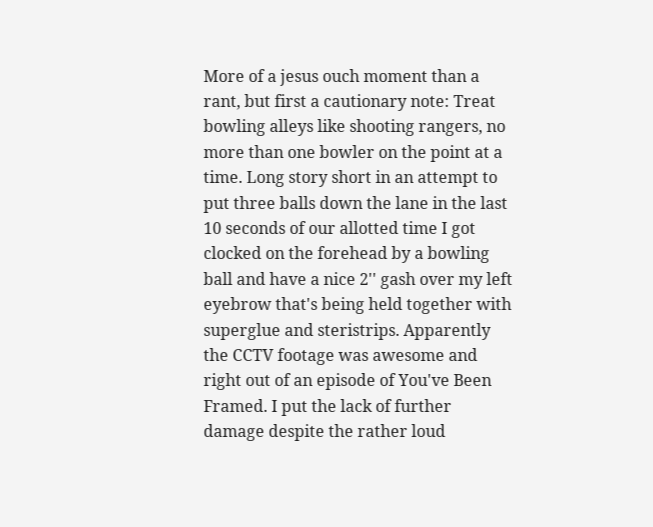More of a jesus ouch moment than a rant, but first a cautionary note: Treat bowling alleys like shooting rangers, no more than one bowler on the point at a time. Long story short in an attempt to put three balls down the lane in the last 10 seconds of our allotted time I got clocked on the forehead by a bowling ball and have a nice 2'' gash over my left eyebrow that's being held together with superglue and steristrips. Apparently the CCTV footage was awesome and right out of an episode of You've Been Framed. I put the lack of further damage despite the rather loud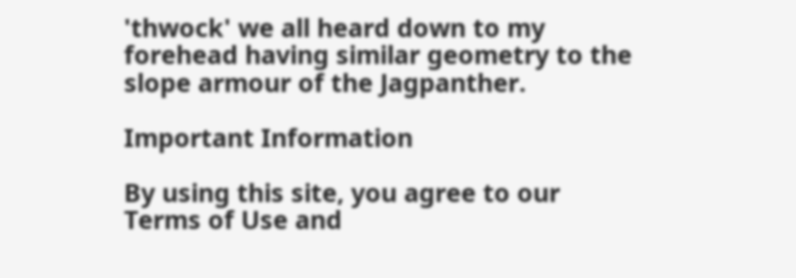'thwock' we all heard down to my forehead having similar geometry to the slope armour of the Jagpanther.

Important Information

By using this site, you agree to our Terms of Use and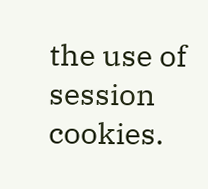the use of session cookies.